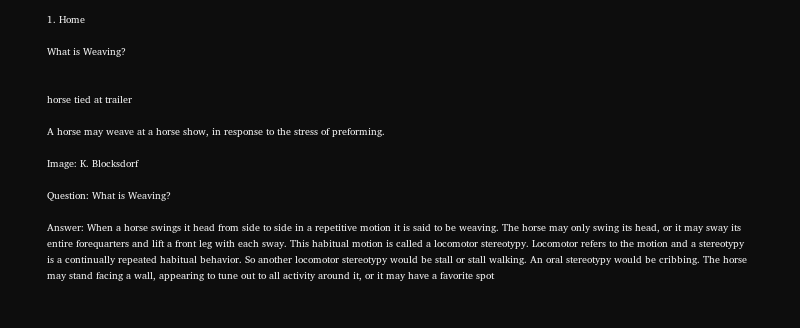1. Home

What is Weaving?


horse tied at trailer

A horse may weave at a horse show, in response to the stress of preforming.

Image: K. Blocksdorf

Question: What is Weaving?

Answer: When a horse swings it head from side to side in a repetitive motion it is said to be weaving. The horse may only swing its head, or it may sway its entire forequarters and lift a front leg with each sway. This habitual motion is called a locomotor stereotypy. Locomotor refers to the motion and a stereotypy is a continually repeated habitual behavior. So another locomotor stereotypy would be stall or stall walking. An oral stereotypy would be cribbing. The horse may stand facing a wall, appearing to tune out to all activity around it, or it may have a favorite spot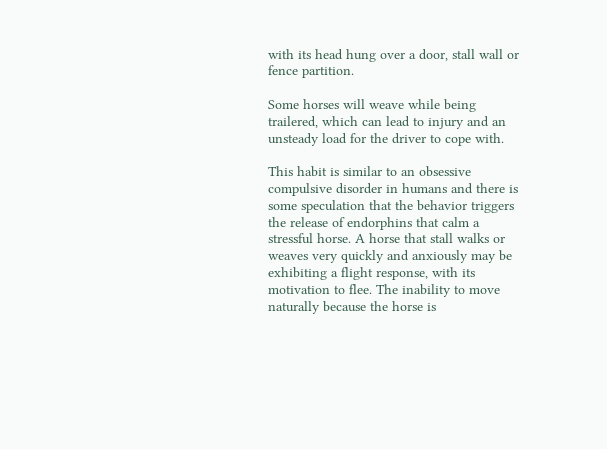with its head hung over a door, stall wall or fence partition.

Some horses will weave while being trailered, which can lead to injury and an unsteady load for the driver to cope with.

This habit is similar to an obsessive compulsive disorder in humans and there is some speculation that the behavior triggers the release of endorphins that calm a stressful horse. A horse that stall walks or weaves very quickly and anxiously may be exhibiting a flight response, with its motivation to flee. The inability to move naturally because the horse is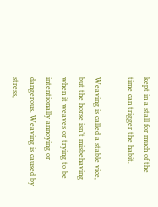kept in a stall for much of the time can trigger the habit.

Weaving is called a stable vice, but the horse isn’t misbehaving when it weaves or trying to be intentionally annoying or dangerous. Weaving is caused by stress,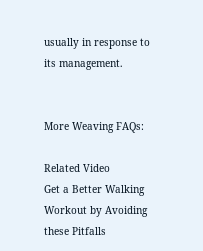usually in response to its management.


More Weaving FAQs:

Related Video
Get a Better Walking Workout by Avoiding these Pitfalls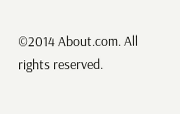©2014 About.com. All rights reserved.